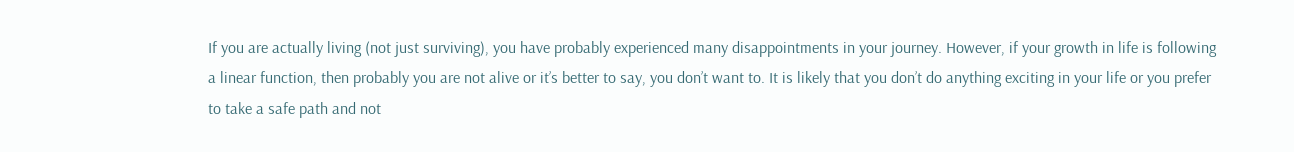If you are actually living (not just surviving), you have probably experienced many disappointments in your journey. However, if your growth in life is following a linear function, then probably you are not alive or it’s better to say, you don’t want to. It is likely that you don’t do anything exciting in your life or you prefer to take a safe path and not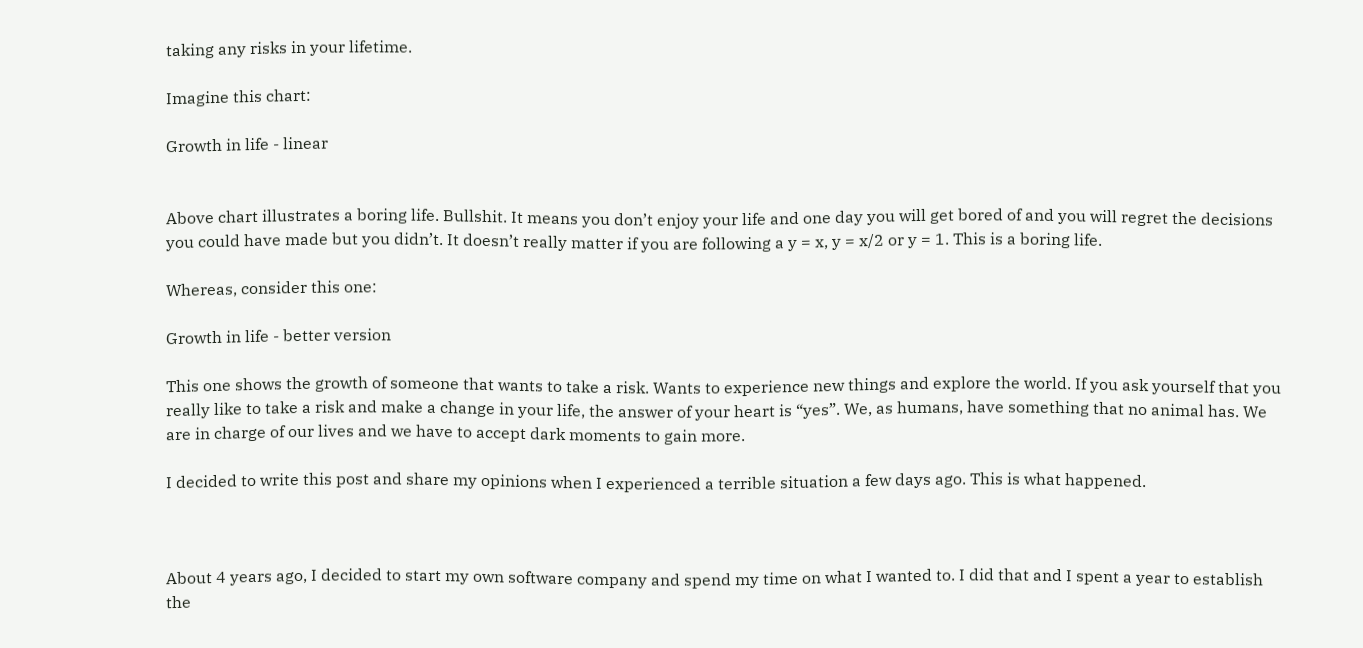taking any risks in your lifetime.

Imagine this chart:

Growth in life - linear


Above chart illustrates a boring life. Bullshit. It means you don’t enjoy your life and one day you will get bored of and you will regret the decisions you could have made but you didn’t. It doesn’t really matter if you are following a y = x, y = x/2 or y = 1. This is a boring life.

Whereas, consider this one:

Growth in life - better version

This one shows the growth of someone that wants to take a risk. Wants to experience new things and explore the world. If you ask yourself that you really like to take a risk and make a change in your life, the answer of your heart is “yes”. We, as humans, have something that no animal has. We are in charge of our lives and we have to accept dark moments to gain more.

I decided to write this post and share my opinions when I experienced a terrible situation a few days ago. This is what happened.



About 4 years ago, I decided to start my own software company and spend my time on what I wanted to. I did that and I spent a year to establish the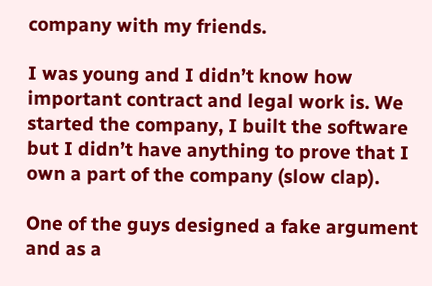company with my friends.

I was young and I didn’t know how important contract and legal work is. We started the company, I built the software but I didn’t have anything to prove that I own a part of the company (slow clap).

One of the guys designed a fake argument and as a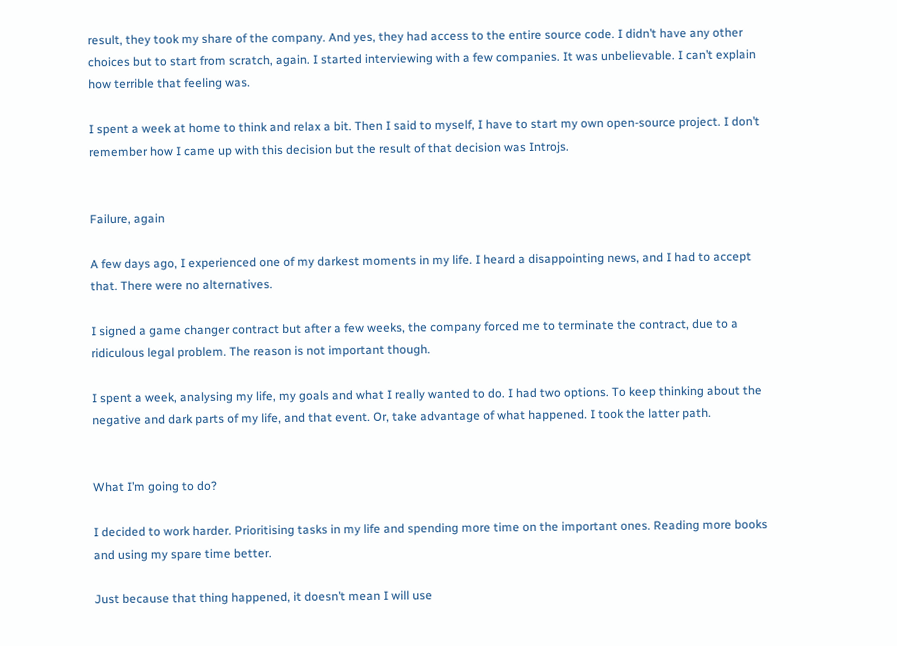result, they took my share of the company. And yes, they had access to the entire source code. I didn’t have any other choices but to start from scratch, again. I started interviewing with a few companies. It was unbelievable. I can’t explain how terrible that feeling was.

I spent a week at home to think and relax a bit. Then I said to myself, I have to start my own open-source project. I don’t remember how I came up with this decision but the result of that decision was Introjs.


Failure, again

A few days ago, I experienced one of my darkest moments in my life. I heard a disappointing news, and I had to accept that. There were no alternatives.

I signed a game changer contract but after a few weeks, the company forced me to terminate the contract, due to a ridiculous legal problem. The reason is not important though.

I spent a week, analysing my life, my goals and what I really wanted to do. I had two options. To keep thinking about the negative and dark parts of my life, and that event. Or, take advantage of what happened. I took the latter path.


What I’m going to do?

I decided to work harder. Prioritising tasks in my life and spending more time on the important ones. Reading more books and using my spare time better.

Just because that thing happened, it doesn’t mean I will use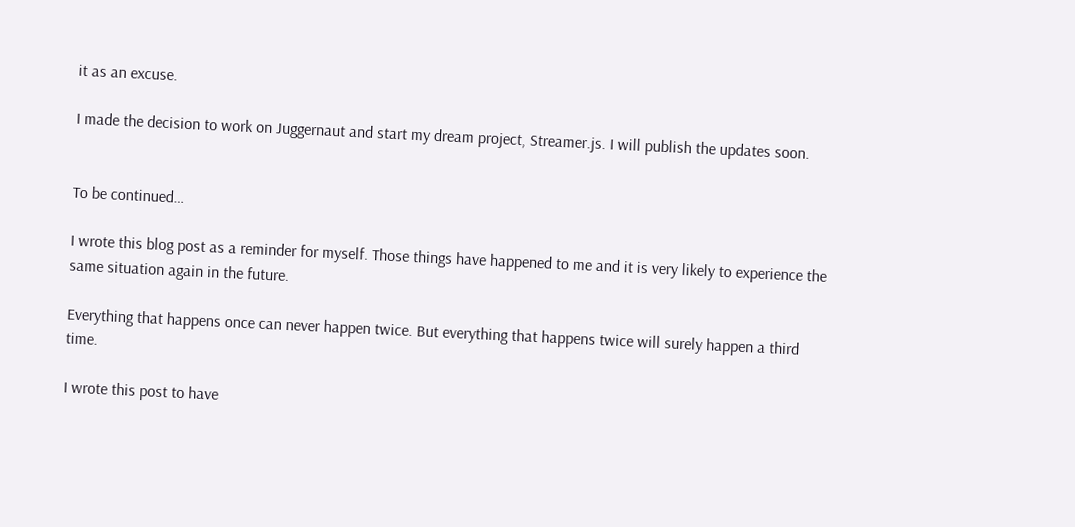it as an excuse.

I made the decision to work on Juggernaut and start my dream project, Streamer.js. I will publish the updates soon.


To be continued…

I wrote this blog post as a reminder for myself. Those things have happened to me and it is very likely to experience the same situation again in the future.

Everything that happens once can never happen twice. But everything that happens twice will surely happen a third time.

I wrote this post to have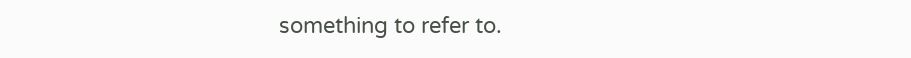something to refer to.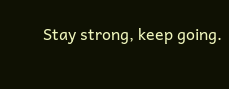Stay strong, keep going.